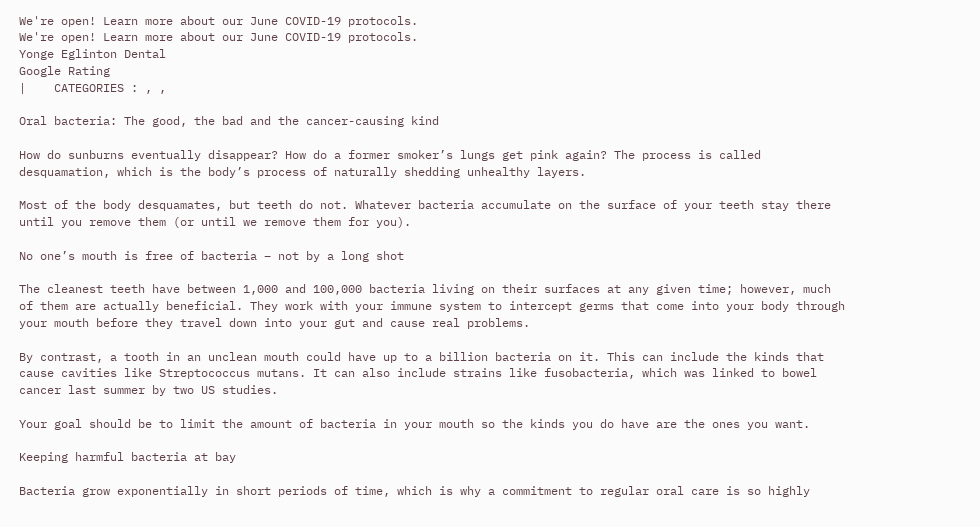We're open! Learn more about our June COVID-19 protocols.
We're open! Learn more about our June COVID-19 protocols.
Yonge Eglinton Dental
Google Rating
|    CATEGORIES : , ,

Oral bacteria: The good, the bad and the cancer-causing kind

How do sunburns eventually disappear? How do a former smoker’s lungs get pink again? The process is called desquamation, which is the body’s process of naturally shedding unhealthy layers.

Most of the body desquamates, but teeth do not. Whatever bacteria accumulate on the surface of your teeth stay there until you remove them (or until we remove them for you).

No one’s mouth is free of bacteria – not by a long shot

The cleanest teeth have between 1,000 and 100,000 bacteria living on their surfaces at any given time; however, much of them are actually beneficial. They work with your immune system to intercept germs that come into your body through your mouth before they travel down into your gut and cause real problems.

By contrast, a tooth in an unclean mouth could have up to a billion bacteria on it. This can include the kinds that cause cavities like Streptococcus mutans. It can also include strains like fusobacteria, which was linked to bowel cancer last summer by two US studies.

Your goal should be to limit the amount of bacteria in your mouth so the kinds you do have are the ones you want.

Keeping harmful bacteria at bay

Bacteria grow exponentially in short periods of time, which is why a commitment to regular oral care is so highly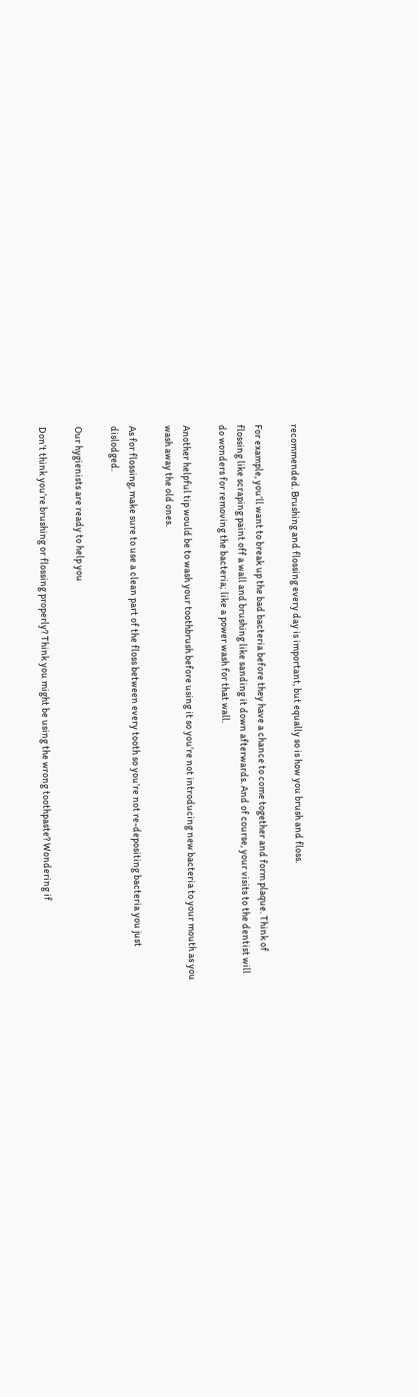recommended. Brushing and flossing every day is important, but equally so is how you brush and floss.

For example, you’ll want to break up the bad bacteria before they have a chance to come together and form plaque. Think of flossing like scraping paint off a wall and brushing like sanding it down afterwards. And of course, your visits to the dentist will do wonders for removing the bacteria; like a power wash for that wall.

Another helpful tip would be to wash your toothbrush before using it so you’re not introducing new bacteria to your mouth as you wash away the old ones.

As for flossing, make sure to use a clean part of the floss between every tooth so you’re not re-depositing bacteria you just dislodged.

Our hygienists are ready to help you

Don’t think you’re brushing or flossing properly? Think you might be using the wrong toothpaste? Wondering if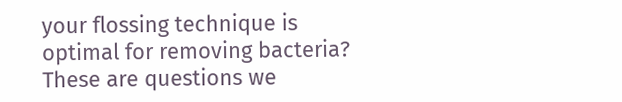your flossing technique is optimal for removing bacteria? These are questions we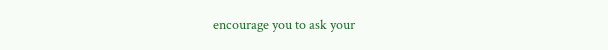encourage you to ask your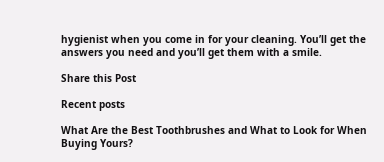hygienist when you come in for your cleaning. You’ll get the answers you need and you’ll get them with a smile.

Share this Post

Recent posts

What Are the Best Toothbrushes and What to Look for When Buying Yours?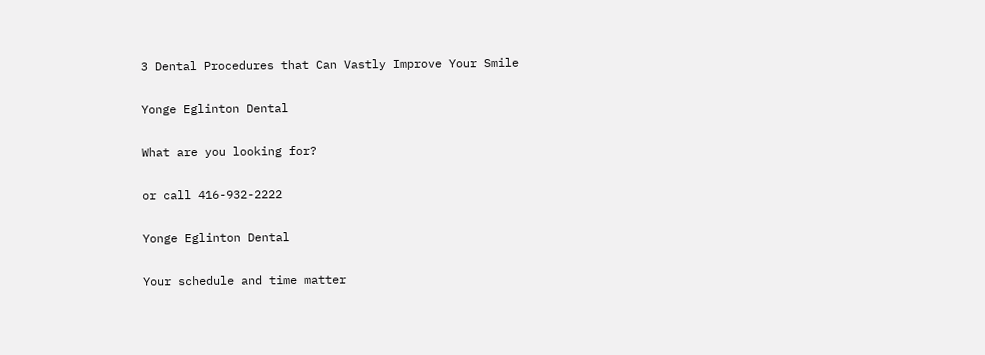3 Dental Procedures that Can Vastly Improve Your Smile

Yonge Eglinton Dental

What are you looking for?

or call 416-932-2222

Yonge Eglinton Dental

Your schedule and time matter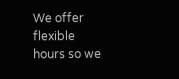We offer flexible hours so we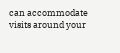can accommodate visits around your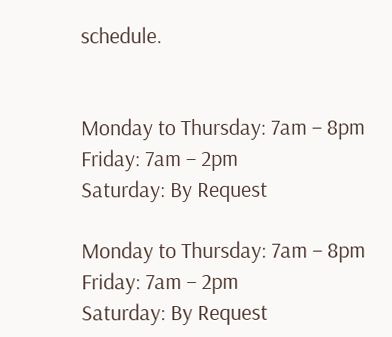schedule.


Monday to Thursday: 7am – 8pm
Friday: 7am – 2pm
Saturday: By Request

Monday to Thursday: 7am – 8pm
Friday: 7am – 2pm
Saturday: By Request